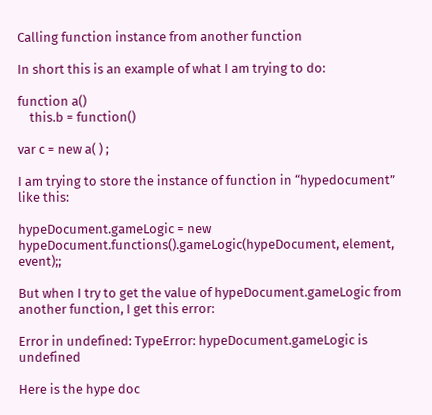Calling function instance from another function

In short this is an example of what I am trying to do:

function a()
    this.b = function()

var c = new a( ) ;

I am trying to store the instance of function in “hypedocument” like this:

hypeDocument.gameLogic = new hypeDocument.functions().gameLogic(hypeDocument, element, event);;

But when I try to get the value of hypeDocument.gameLogic from another function, I get this error:

Error in undefined: TypeError: hypeDocument.gameLogic is undefined

Here is the hype doc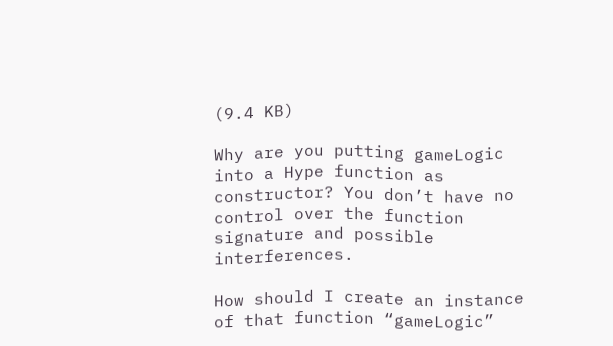(9.4 KB)

Why are you putting gameLogic into a Hype function as constructor? You don’t have no control over the function signature and possible interferences.

How should I create an instance of that function “gameLogic”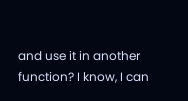and use it in another function? I know, I can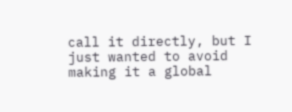call it directly, but I just wanted to avoid making it a global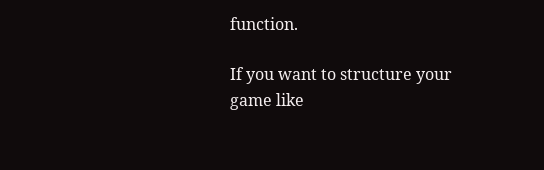function.

If you want to structure your game like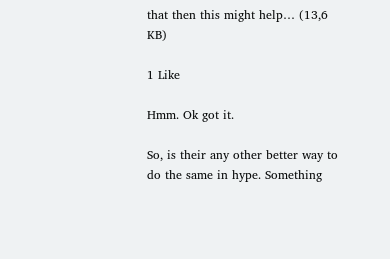that then this might help… (13,6 KB)

1 Like

Hmm. Ok got it.

So, is their any other better way to do the same in hype. Something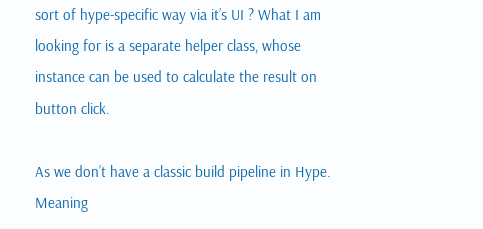sort of hype-specific way via it’s UI ? What I am looking for is a separate helper class, whose instance can be used to calculate the result on button click.

As we don’t have a classic build pipeline in Hype. Meaning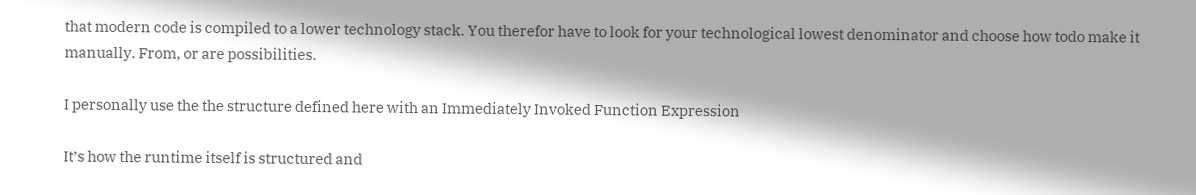that modern code is compiled to a lower technology stack. You therefor have to look for your technological lowest denominator and choose how todo make it manually. From, or are possibilities.

I personally use the the structure defined here with an Immediately Invoked Function Expression

It’s how the runtime itself is structured and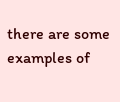there are some examples of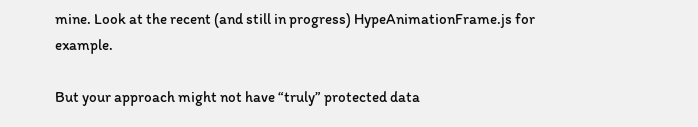mine. Look at the recent (and still in progress) HypeAnimationFrame.js for example.

But your approach might not have “truly” protected data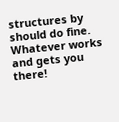structures by should do fine.
Whatever works and gets you there!